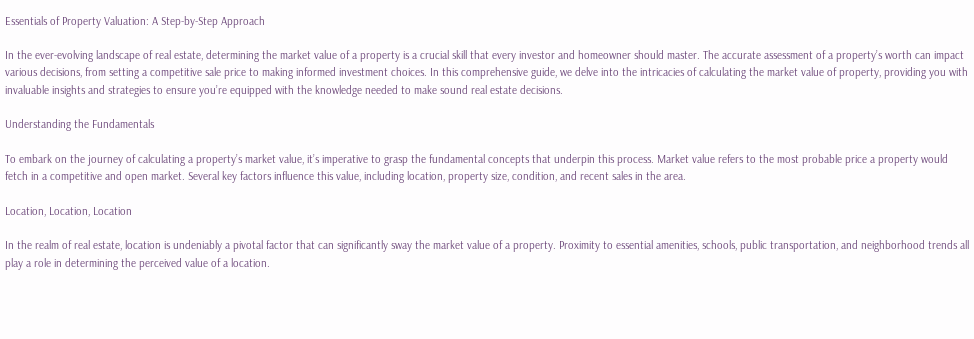Essentials of Property Valuation: A Step-by-Step Approach

In the ever-evolving landscape of real estate, determining the market value of a property is a crucial skill that every investor and homeowner should master. The accurate assessment of a property’s worth can impact various decisions, from setting a competitive sale price to making informed investment choices. In this comprehensive guide, we delve into the intricacies of calculating the market value of property, providing you with invaluable insights and strategies to ensure you’re equipped with the knowledge needed to make sound real estate decisions.

Understanding the Fundamentals

To embark on the journey of calculating a property’s market value, it’s imperative to grasp the fundamental concepts that underpin this process. Market value refers to the most probable price a property would fetch in a competitive and open market. Several key factors influence this value, including location, property size, condition, and recent sales in the area.

Location, Location, Location

In the realm of real estate, location is undeniably a pivotal factor that can significantly sway the market value of a property. Proximity to essential amenities, schools, public transportation, and neighborhood trends all play a role in determining the perceived value of a location.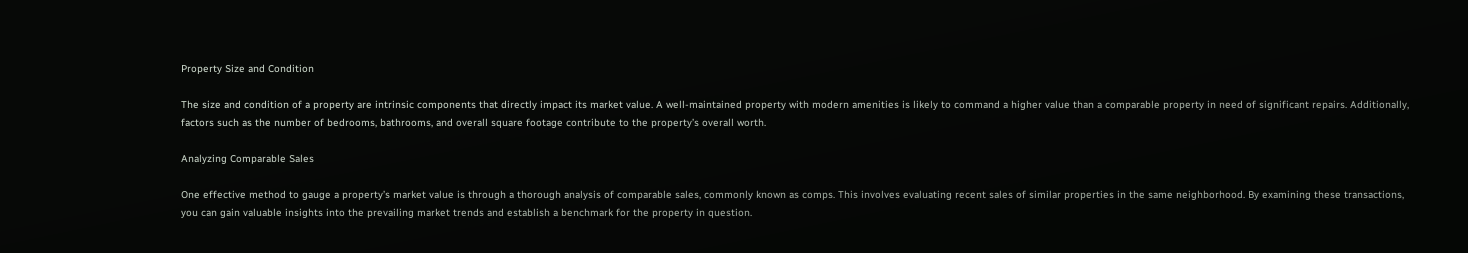Property Size and Condition

The size and condition of a property are intrinsic components that directly impact its market value. A well-maintained property with modern amenities is likely to command a higher value than a comparable property in need of significant repairs. Additionally, factors such as the number of bedrooms, bathrooms, and overall square footage contribute to the property’s overall worth.

Analyzing Comparable Sales

One effective method to gauge a property’s market value is through a thorough analysis of comparable sales, commonly known as comps. This involves evaluating recent sales of similar properties in the same neighborhood. By examining these transactions, you can gain valuable insights into the prevailing market trends and establish a benchmark for the property in question.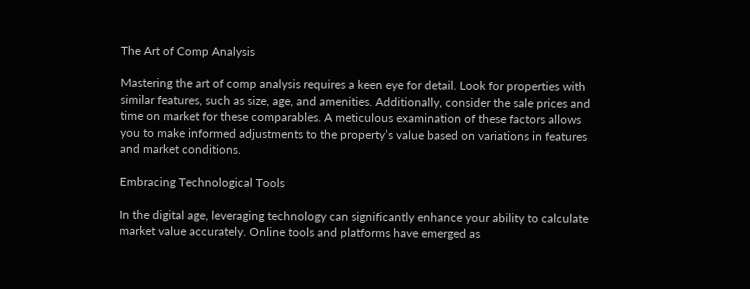The Art of Comp Analysis

Mastering the art of comp analysis requires a keen eye for detail. Look for properties with similar features, such as size, age, and amenities. Additionally, consider the sale prices and time on market for these comparables. A meticulous examination of these factors allows you to make informed adjustments to the property’s value based on variations in features and market conditions.

Embracing Technological Tools

In the digital age, leveraging technology can significantly enhance your ability to calculate market value accurately. Online tools and platforms have emerged as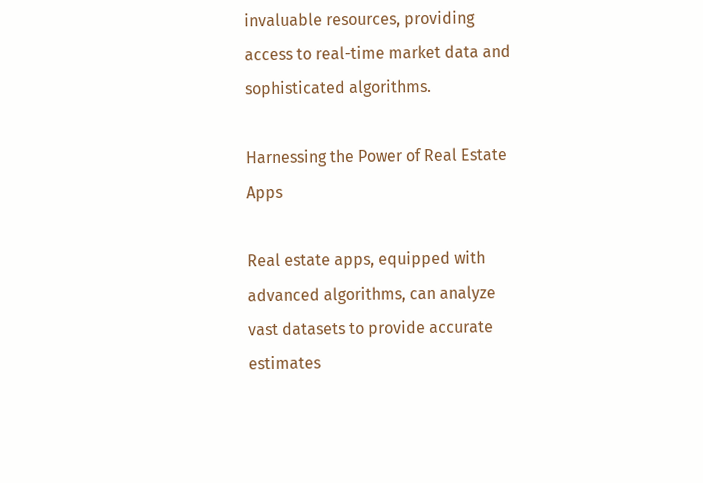invaluable resources, providing access to real-time market data and sophisticated algorithms.

Harnessing the Power of Real Estate Apps

Real estate apps, equipped with advanced algorithms, can analyze vast datasets to provide accurate estimates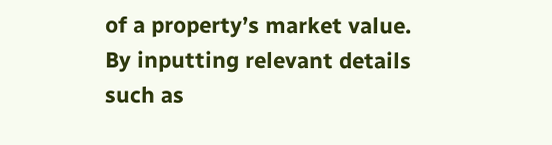of a property’s market value. By inputting relevant details such as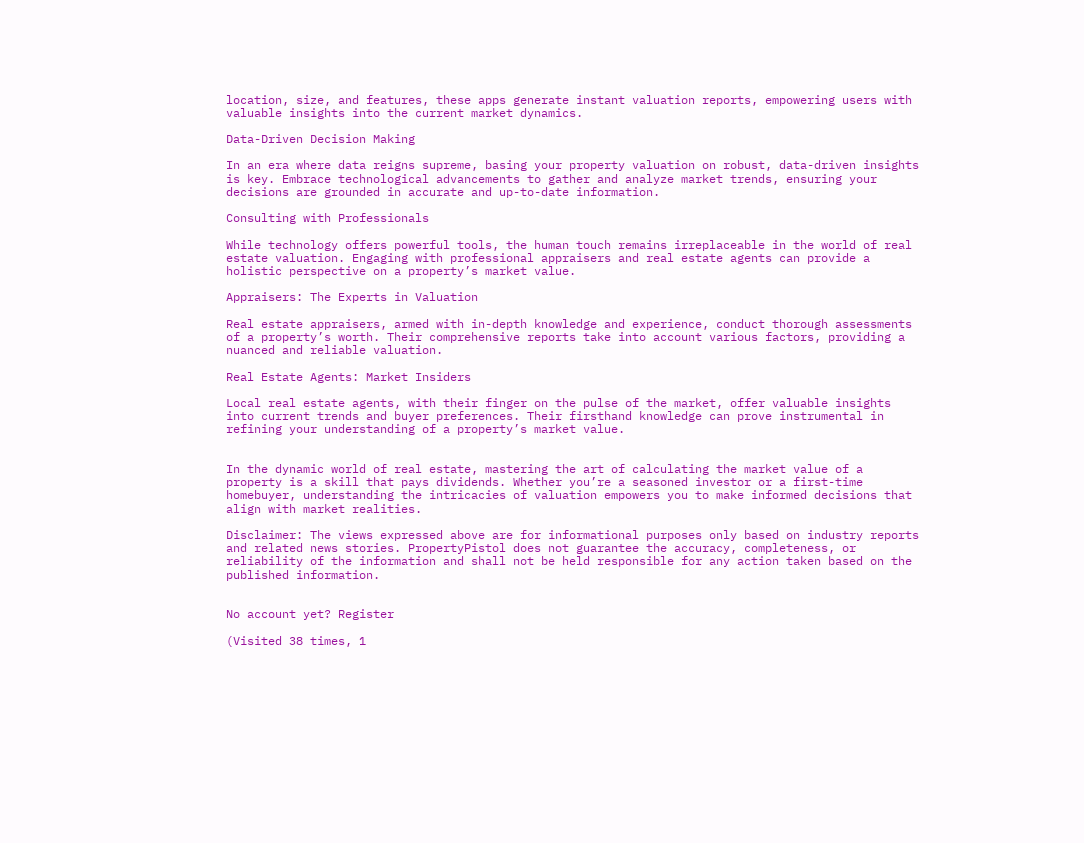location, size, and features, these apps generate instant valuation reports, empowering users with valuable insights into the current market dynamics.

Data-Driven Decision Making

In an era where data reigns supreme, basing your property valuation on robust, data-driven insights is key. Embrace technological advancements to gather and analyze market trends, ensuring your decisions are grounded in accurate and up-to-date information.

Consulting with Professionals

While technology offers powerful tools, the human touch remains irreplaceable in the world of real estate valuation. Engaging with professional appraisers and real estate agents can provide a holistic perspective on a property’s market value.

Appraisers: The Experts in Valuation

Real estate appraisers, armed with in-depth knowledge and experience, conduct thorough assessments of a property’s worth. Their comprehensive reports take into account various factors, providing a nuanced and reliable valuation.

Real Estate Agents: Market Insiders

Local real estate agents, with their finger on the pulse of the market, offer valuable insights into current trends and buyer preferences. Their firsthand knowledge can prove instrumental in refining your understanding of a property’s market value.


In the dynamic world of real estate, mastering the art of calculating the market value of a property is a skill that pays dividends. Whether you’re a seasoned investor or a first-time homebuyer, understanding the intricacies of valuation empowers you to make informed decisions that align with market realities.

Disclaimer: The views expressed above are for informational purposes only based on industry reports and related news stories. PropertyPistol does not guarantee the accuracy, completeness, or reliability of the information and shall not be held responsible for any action taken based on the published information.


No account yet? Register

(Visited 38 times, 1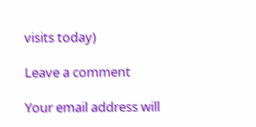visits today)

Leave a comment

Your email address will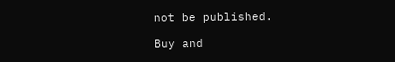not be published.

Buy and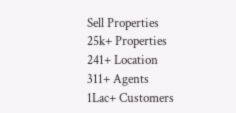Sell Properties
25k+ Properties
241+ Location
311+ Agents
1Lac+ Customers